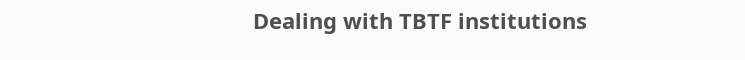Dealing with TBTF institutions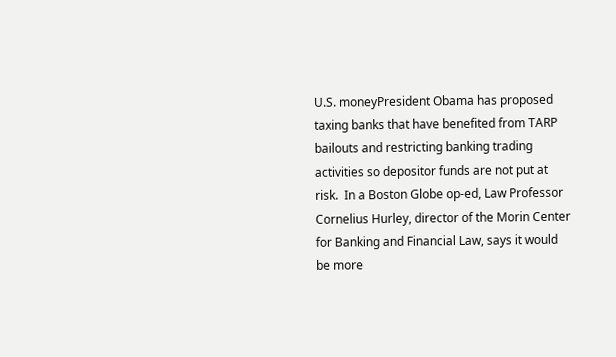U.S. moneyPresident Obama has proposed taxing banks that have benefited from TARP bailouts and restricting banking trading activities so depositor funds are not put at risk.  In a Boston Globe op-ed, Law Professor Cornelius Hurley, director of the Morin Center for Banking and Financial Law, says it would be more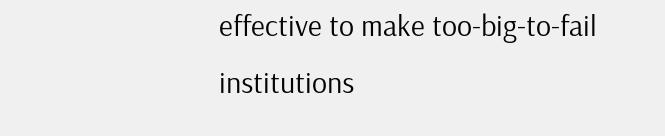effective to make too-big-to-fail institutions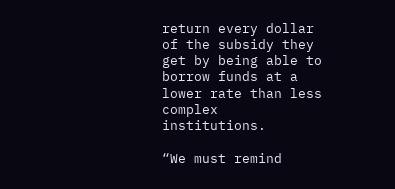return every dollar of the subsidy they get by being able to borrow funds at a lower rate than less complex institutions.

“We must remind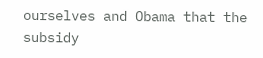ourselves and Obama that the subsidy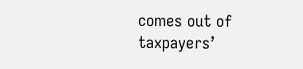comes out of taxpayers’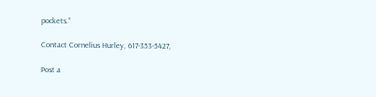pockets.”

Contact Cornelius Hurley, 617-353-5427,

Post a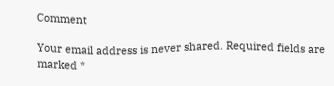Comment

Your email address is never shared. Required fields are marked *